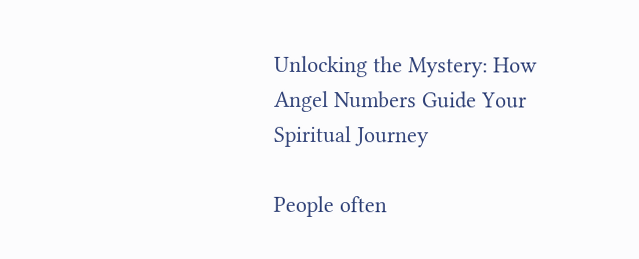Unlocking the Mystery: How Angel Numbers Guide Your Spiritual Journey

People often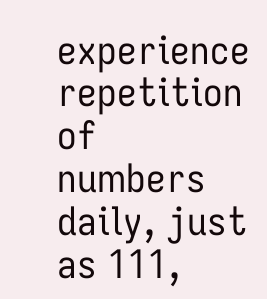experience repetition of numbers daily, just as 111,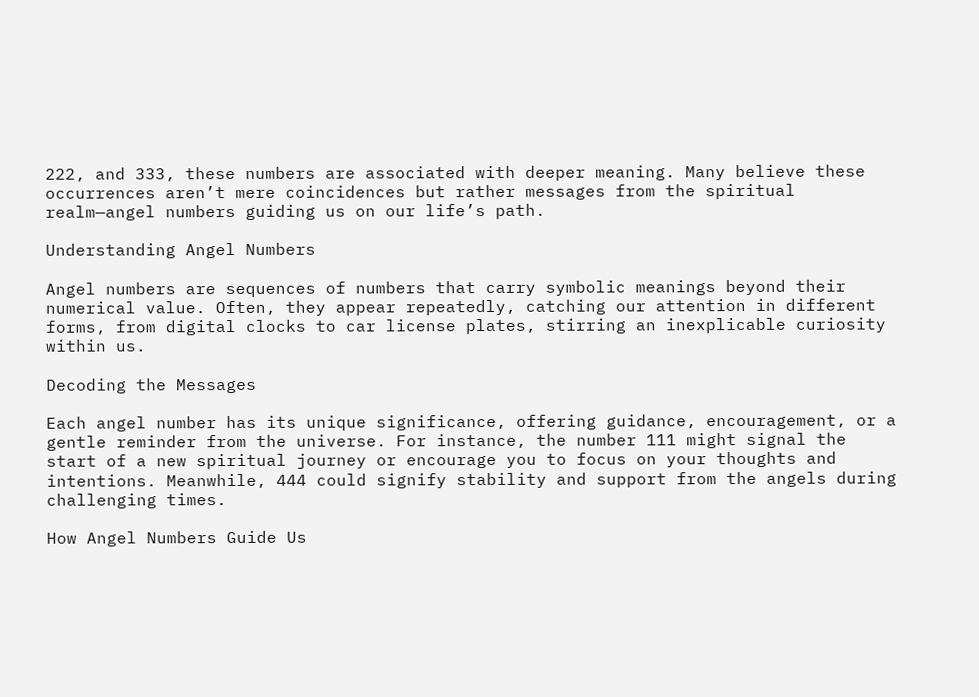222, and 333, these numbers are associated with deeper meaning. Many believe these occurrences aren’t mere coincidences but rather messages from the spiritual realm—angel numbers guiding us on our life’s path.

Understanding Angel Numbers

Angel numbers are sequences of numbers that carry symbolic meanings beyond their numerical value. Often, they appear repeatedly, catching our attention in different forms, from digital clocks to car license plates, stirring an inexplicable curiosity within us.

Decoding the Messages

Each angel number has its unique significance, offering guidance, encouragement, or a gentle reminder from the universe. For instance, the number 111 might signal the start of a new spiritual journey or encourage you to focus on your thoughts and intentions. Meanwhile, 444 could signify stability and support from the angels during challenging times.

How Angel Numbers Guide Us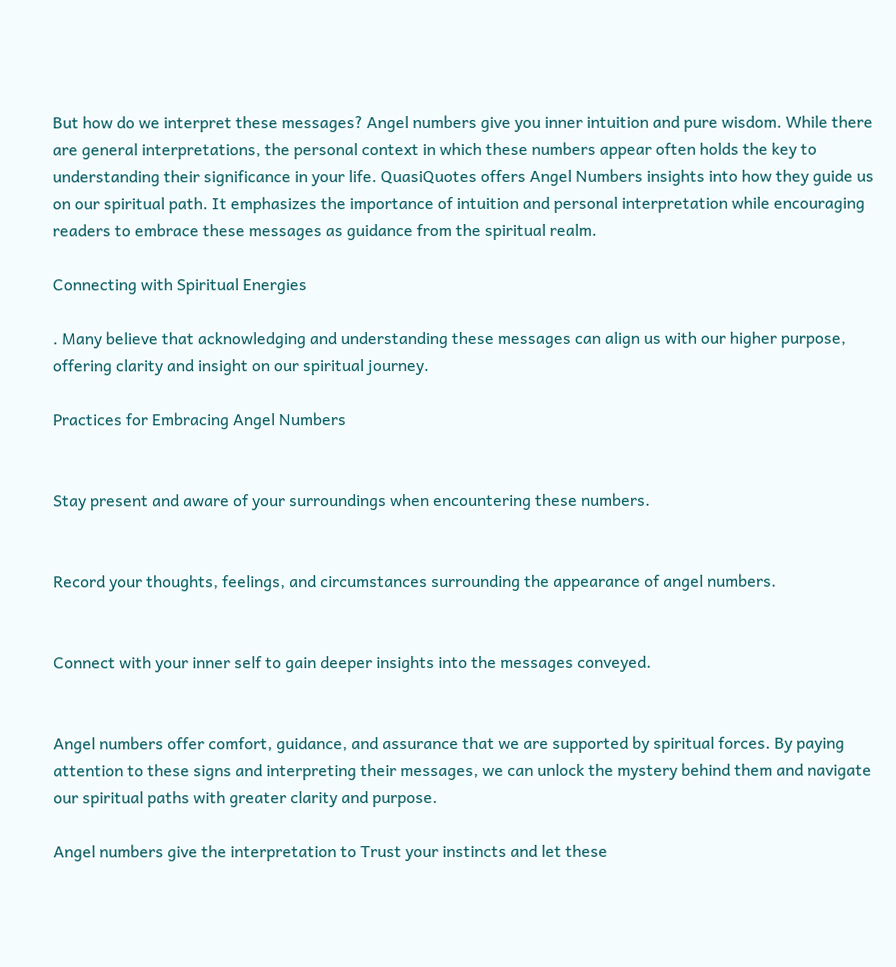But how do we interpret these messages? Angel numbers give you inner intuition and pure wisdom. While there are general interpretations, the personal context in which these numbers appear often holds the key to understanding their significance in your life. QuasiQuotes offers Angel Numbers insights into how they guide us on our spiritual path. It emphasizes the importance of intuition and personal interpretation while encouraging readers to embrace these messages as guidance from the spiritual realm.

Connecting with Spiritual Energies

. Many believe that acknowledging and understanding these messages can align us with our higher purpose, offering clarity and insight on our spiritual journey.

Practices for Embracing Angel Numbers


Stay present and aware of your surroundings when encountering these numbers.


Record your thoughts, feelings, and circumstances surrounding the appearance of angel numbers.


Connect with your inner self to gain deeper insights into the messages conveyed.


Angel numbers offer comfort, guidance, and assurance that we are supported by spiritual forces. By paying attention to these signs and interpreting their messages, we can unlock the mystery behind them and navigate our spiritual paths with greater clarity and purpose.

Angel numbers give the interpretation to Trust your instincts and let these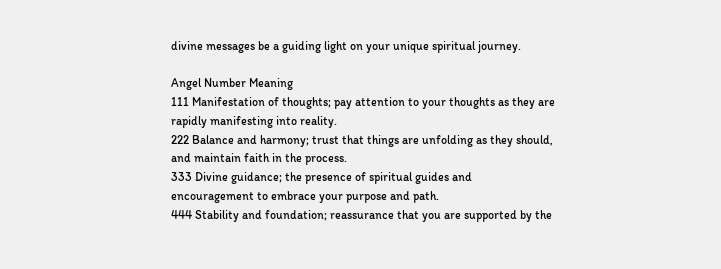divine messages be a guiding light on your unique spiritual journey.

Angel Number Meaning
111 Manifestation of thoughts; pay attention to your thoughts as they are rapidly manifesting into reality.
222 Balance and harmony; trust that things are unfolding as they should, and maintain faith in the process.
333 Divine guidance; the presence of spiritual guides and encouragement to embrace your purpose and path.
444 Stability and foundation; reassurance that you are supported by the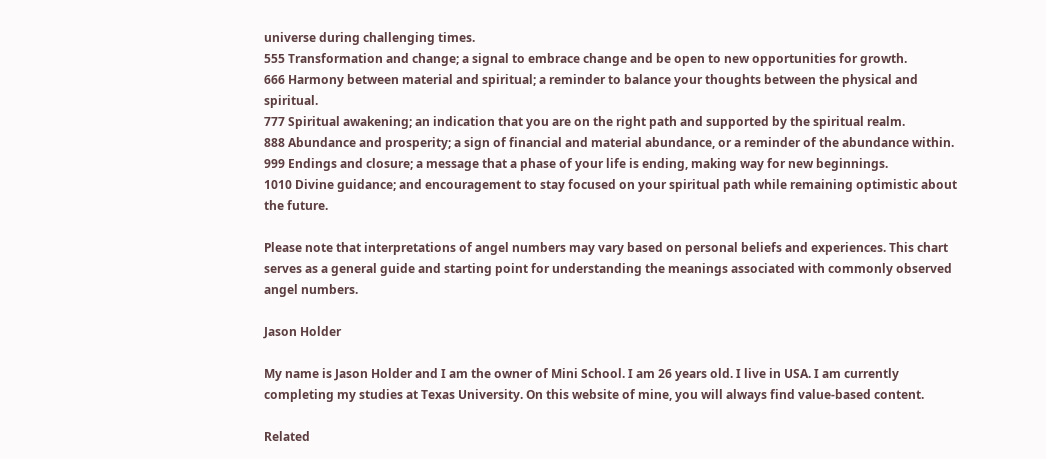universe during challenging times.
555 Transformation and change; a signal to embrace change and be open to new opportunities for growth.
666 Harmony between material and spiritual; a reminder to balance your thoughts between the physical and spiritual.
777 Spiritual awakening; an indication that you are on the right path and supported by the spiritual realm.
888 Abundance and prosperity; a sign of financial and material abundance, or a reminder of the abundance within.
999 Endings and closure; a message that a phase of your life is ending, making way for new beginnings.
1010 Divine guidance; and encouragement to stay focused on your spiritual path while remaining optimistic about the future.

Please note that interpretations of angel numbers may vary based on personal beliefs and experiences. This chart serves as a general guide and starting point for understanding the meanings associated with commonly observed angel numbers.

Jason Holder

My name is Jason Holder and I am the owner of Mini School. I am 26 years old. I live in USA. I am currently completing my studies at Texas University. On this website of mine, you will always find value-based content.

Related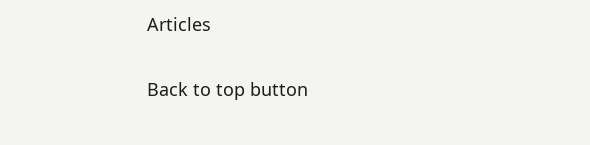Articles

Back to top button